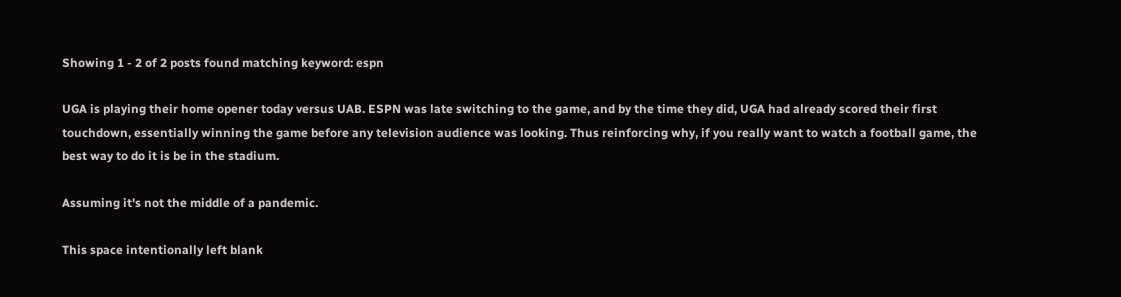Showing 1 - 2 of 2 posts found matching keyword: espn

UGA is playing their home opener today versus UAB. ESPN was late switching to the game, and by the time they did, UGA had already scored their first touchdown, essentially winning the game before any television audience was looking. Thus reinforcing why, if you really want to watch a football game, the best way to do it is be in the stadium.

Assuming it's not the middle of a pandemic.

This space intentionally left blank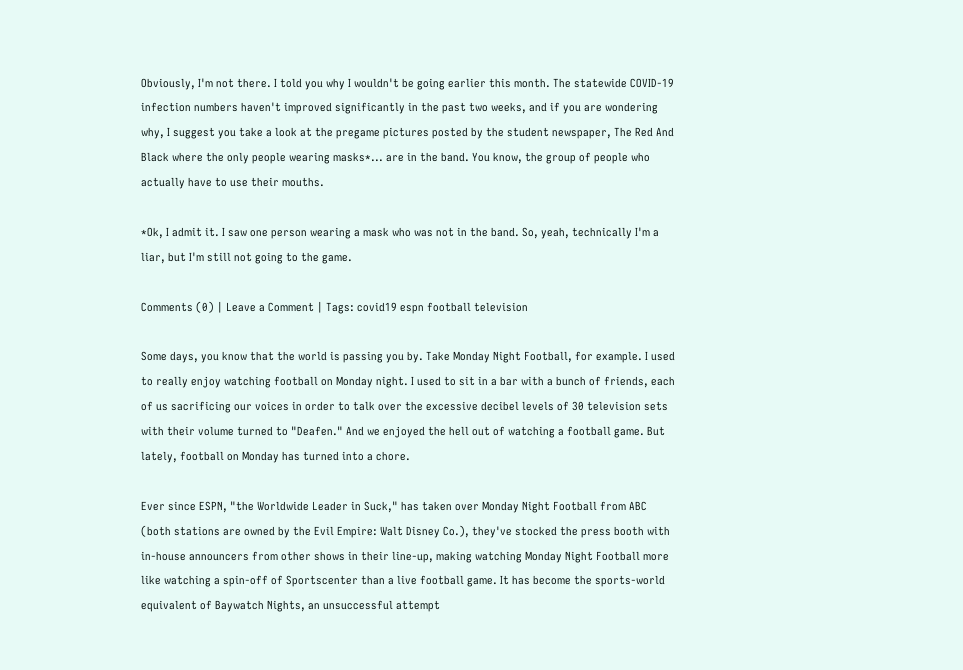Obviously, I'm not there. I told you why I wouldn't be going earlier this month. The statewide COVID-19 infection numbers haven't improved significantly in the past two weeks, and if you are wondering why, I suggest you take a look at the pregame pictures posted by the student newspaper, The Red And Black where the only people wearing masks*... are in the band. You know, the group of people who actually have to use their mouths.

*Ok, I admit it. I saw one person wearing a mask who was not in the band. So, yeah, technically I'm a liar, but I'm still not going to the game.

Comments (0) | Leave a Comment | Tags: covid19 espn football television

Some days, you know that the world is passing you by. Take Monday Night Football, for example. I used to really enjoy watching football on Monday night. I used to sit in a bar with a bunch of friends, each of us sacrificing our voices in order to talk over the excessive decibel levels of 30 television sets with their volume turned to "Deafen." And we enjoyed the hell out of watching a football game. But lately, football on Monday has turned into a chore.

Ever since ESPN, "the Worldwide Leader in Suck," has taken over Monday Night Football from ABC (both stations are owned by the Evil Empire: Walt Disney Co.), they've stocked the press booth with in-house announcers from other shows in their line-up, making watching Monday Night Football more like watching a spin-off of Sportscenter than a live football game. It has become the sports-world equivalent of Baywatch Nights, an unsuccessful attempt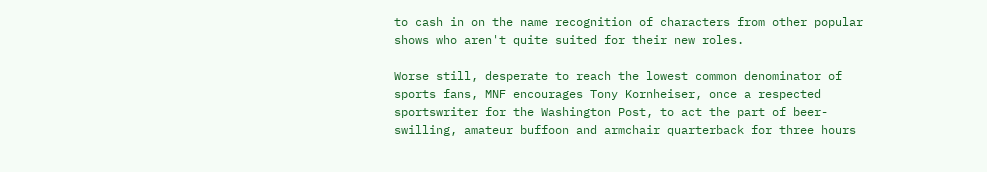to cash in on the name recognition of characters from other popular shows who aren't quite suited for their new roles.

Worse still, desperate to reach the lowest common denominator of sports fans, MNF encourages Tony Kornheiser, once a respected sportswriter for the Washington Post, to act the part of beer-swilling, amateur buffoon and armchair quarterback for three hours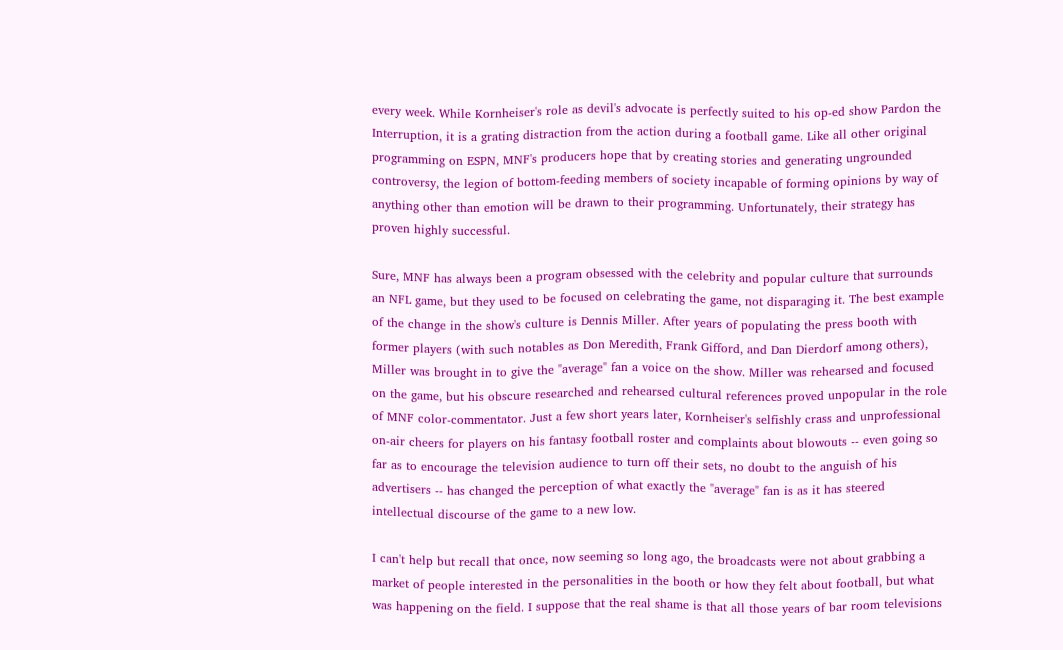every week. While Kornheiser's role as devil's advocate is perfectly suited to his op-ed show Pardon the Interruption, it is a grating distraction from the action during a football game. Like all other original programming on ESPN, MNF's producers hope that by creating stories and generating ungrounded controversy, the legion of bottom-feeding members of society incapable of forming opinions by way of anything other than emotion will be drawn to their programming. Unfortunately, their strategy has proven highly successful.

Sure, MNF has always been a program obsessed with the celebrity and popular culture that surrounds an NFL game, but they used to be focused on celebrating the game, not disparaging it. The best example of the change in the show's culture is Dennis Miller. After years of populating the press booth with former players (with such notables as Don Meredith, Frank Gifford, and Dan Dierdorf among others), Miller was brought in to give the "average" fan a voice on the show. Miller was rehearsed and focused on the game, but his obscure researched and rehearsed cultural references proved unpopular in the role of MNF color-commentator. Just a few short years later, Kornheiser's selfishly crass and unprofessional on-air cheers for players on his fantasy football roster and complaints about blowouts -- even going so far as to encourage the television audience to turn off their sets, no doubt to the anguish of his advertisers -- has changed the perception of what exactly the "average" fan is as it has steered intellectual discourse of the game to a new low.

I can't help but recall that once, now seeming so long ago, the broadcasts were not about grabbing a market of people interested in the personalities in the booth or how they felt about football, but what was happening on the field. I suppose that the real shame is that all those years of bar room televisions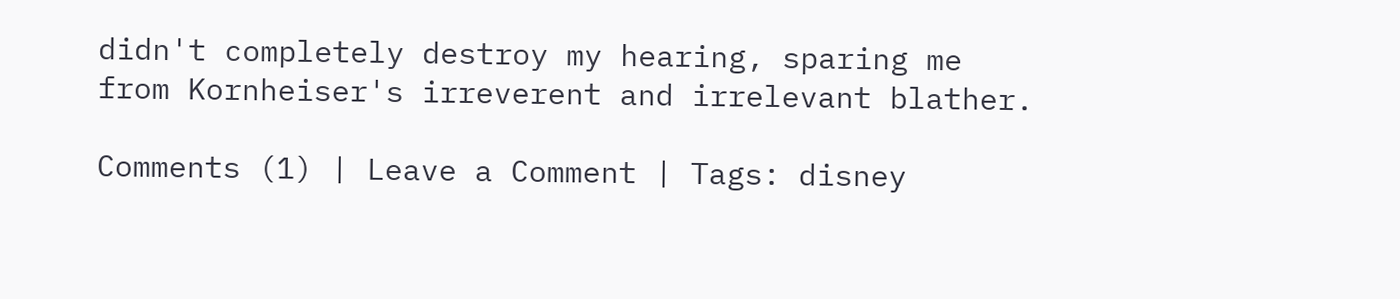didn't completely destroy my hearing, sparing me from Kornheiser's irreverent and irrelevant blather.

Comments (1) | Leave a Comment | Tags: disney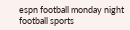espn football monday night football sports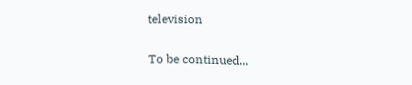television

To be continued...